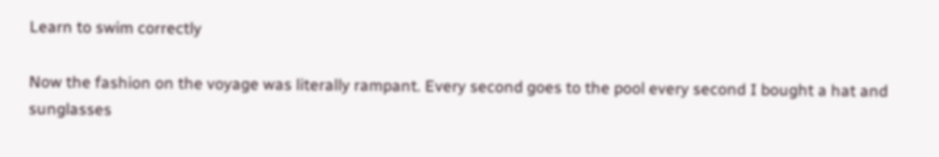Learn to swim correctly

Now the fashion on the voyage was literally rampant. Every second goes to the pool every second I bought a hat and sunglasses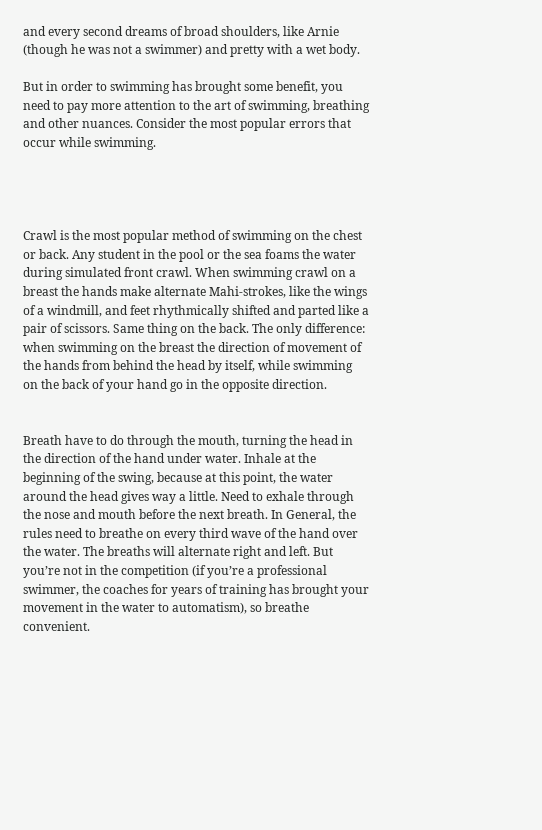and every second dreams of broad shoulders, like Arnie (though he was not a swimmer) and pretty with a wet body.

But in order to swimming has brought some benefit, you need to pay more attention to the art of swimming, breathing and other nuances. Consider the most popular errors that occur while swimming.




Crawl is the most popular method of swimming on the chest or back. Any student in the pool or the sea foams the water during simulated front crawl. When swimming crawl on a breast the hands make alternate Mahi-strokes, like the wings of a windmill, and feet rhythmically shifted and parted like a pair of scissors. Same thing on the back. The only difference: when swimming on the breast the direction of movement of the hands from behind the head by itself, while swimming on the back of your hand go in the opposite direction.


Breath have to do through the mouth, turning the head in the direction of the hand under water. Inhale at the beginning of the swing, because at this point, the water around the head gives way a little. Need to exhale through the nose and mouth before the next breath. In General, the rules need to breathe on every third wave of the hand over the water. The breaths will alternate right and left. But you’re not in the competition (if you’re a professional swimmer, the coaches for years of training has brought your movement in the water to automatism), so breathe convenient.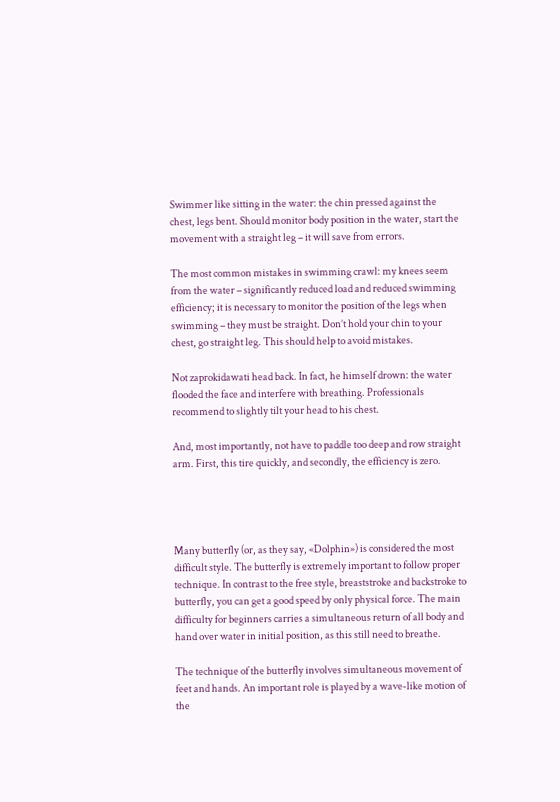Swimmer like sitting in the water: the chin pressed against the chest, legs bent. Should monitor body position in the water, start the movement with a straight leg – it will save from errors.

The most common mistakes in swimming crawl: my knees seem from the water – significantly reduced load and reduced swimming efficiency; it is necessary to monitor the position of the legs when swimming – they must be straight. Don’t hold your chin to your chest, go straight leg. This should help to avoid mistakes.

Not zaprokidawati head back. In fact, he himself drown: the water flooded the face and interfere with breathing. Professionals recommend to slightly tilt your head to his chest.

And, most importantly, not have to paddle too deep and row straight arm. First, this tire quickly, and secondly, the efficiency is zero.




Many butterfly (or, as they say, «Dolphin») is considered the most difficult style. The butterfly is extremely important to follow proper technique. In contrast to the free style, breaststroke and backstroke to butterfly, you can get a good speed by only physical force. The main difficulty for beginners carries a simultaneous return of all body and hand over water in initial position, as this still need to breathe.

The technique of the butterfly involves simultaneous movement of feet and hands. An important role is played by a wave-like motion of the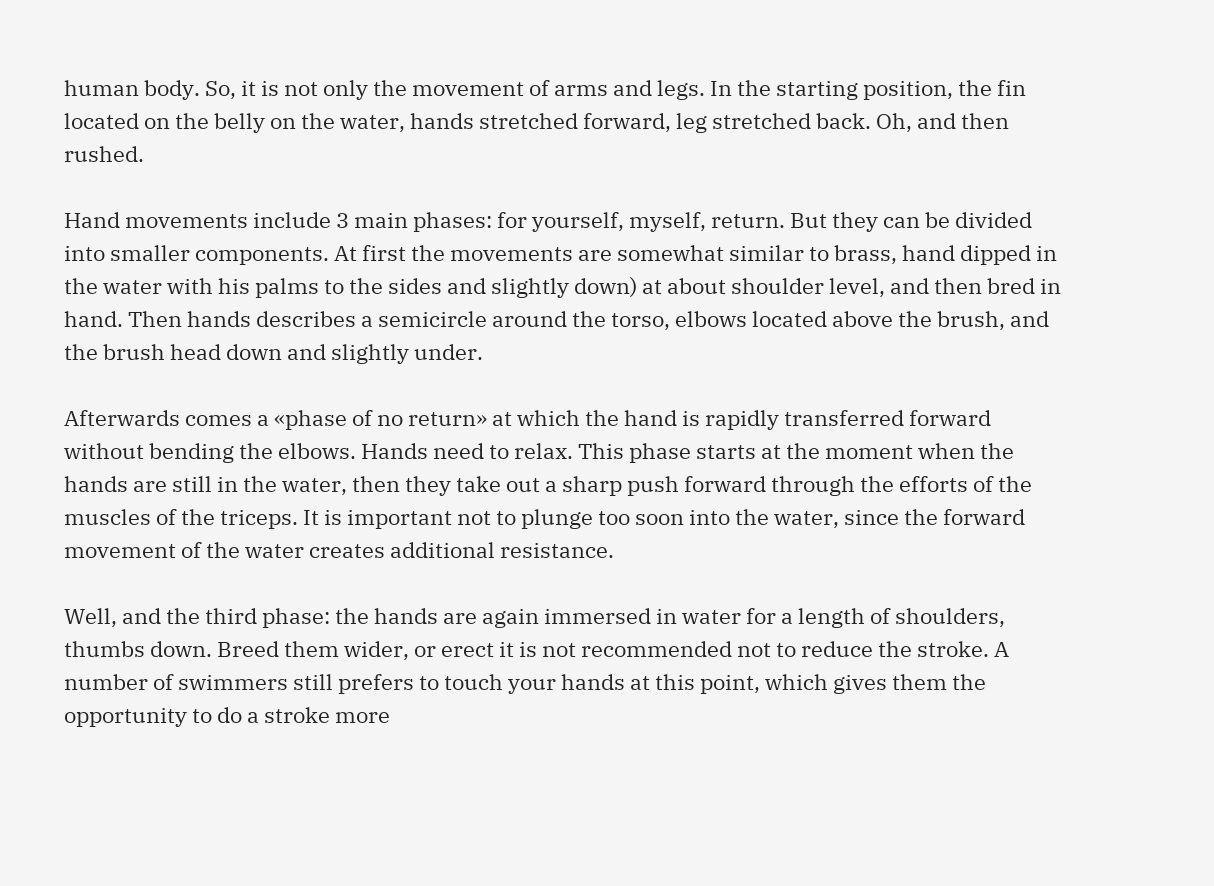human body. So, it is not only the movement of arms and legs. In the starting position, the fin located on the belly on the water, hands stretched forward, leg stretched back. Oh, and then rushed.

Hand movements include 3 main phases: for yourself, myself, return. But they can be divided into smaller components. At first the movements are somewhat similar to brass, hand dipped in the water with his palms to the sides and slightly down) at about shoulder level, and then bred in hand. Then hands describes a semicircle around the torso, elbows located above the brush, and the brush head down and slightly under.

Afterwards comes a «phase of no return» at which the hand is rapidly transferred forward without bending the elbows. Hands need to relax. This phase starts at the moment when the hands are still in the water, then they take out a sharp push forward through the efforts of the muscles of the triceps. It is important not to plunge too soon into the water, since the forward movement of the water creates additional resistance.

Well, and the third phase: the hands are again immersed in water for a length of shoulders, thumbs down. Breed them wider, or erect it is not recommended not to reduce the stroke. A number of swimmers still prefers to touch your hands at this point, which gives them the opportunity to do a stroke more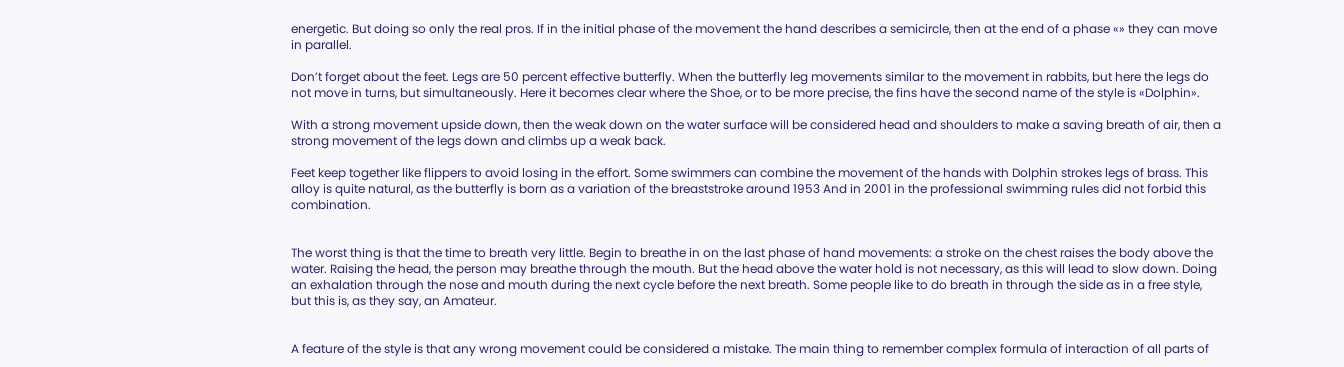energetic. But doing so only the real pros. If in the initial phase of the movement the hand describes a semicircle, then at the end of a phase «» they can move in parallel.

Don’t forget about the feet. Legs are 50 percent effective butterfly. When the butterfly leg movements similar to the movement in rabbits, but here the legs do not move in turns, but simultaneously. Here it becomes clear where the Shoe, or to be more precise, the fins have the second name of the style is «Dolphin».

With a strong movement upside down, then the weak down on the water surface will be considered head and shoulders to make a saving breath of air, then a strong movement of the legs down and climbs up a weak back.

Feet keep together like flippers to avoid losing in the effort. Some swimmers can combine the movement of the hands with Dolphin strokes legs of brass. This alloy is quite natural, as the butterfly is born as a variation of the breaststroke around 1953 And in 2001 in the professional swimming rules did not forbid this combination.


The worst thing is that the time to breath very little. Begin to breathe in on the last phase of hand movements: a stroke on the chest raises the body above the water. Raising the head, the person may breathe through the mouth. But the head above the water hold is not necessary, as this will lead to slow down. Doing an exhalation through the nose and mouth during the next cycle before the next breath. Some people like to do breath in through the side as in a free style, but this is, as they say, an Amateur.


A feature of the style is that any wrong movement could be considered a mistake. The main thing to remember complex formula of interaction of all parts of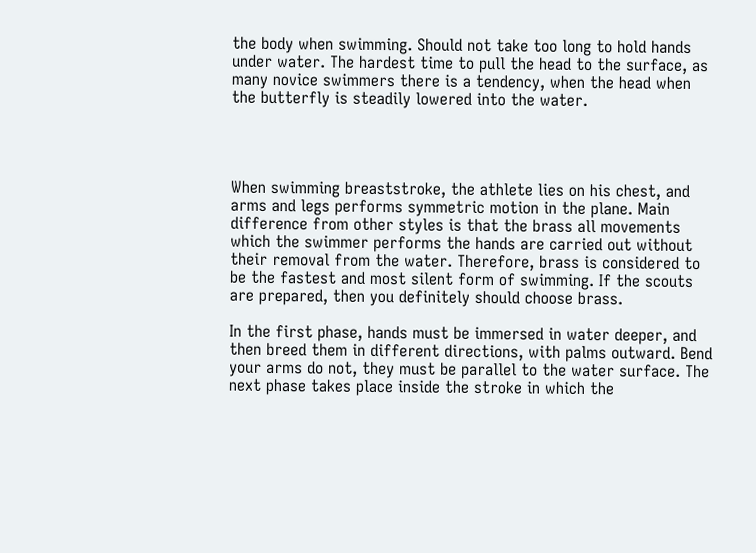the body when swimming. Should not take too long to hold hands under water. The hardest time to pull the head to the surface, as many novice swimmers there is a tendency, when the head when the butterfly is steadily lowered into the water.




When swimming breaststroke, the athlete lies on his chest, and arms and legs performs symmetric motion in the plane. Main difference from other styles is that the brass all movements which the swimmer performs the hands are carried out without their removal from the water. Therefore, brass is considered to be the fastest and most silent form of swimming. If the scouts are prepared, then you definitely should choose brass.

In the first phase, hands must be immersed in water deeper, and then breed them in different directions, with palms outward. Bend your arms do not, they must be parallel to the water surface. The next phase takes place inside the stroke in which the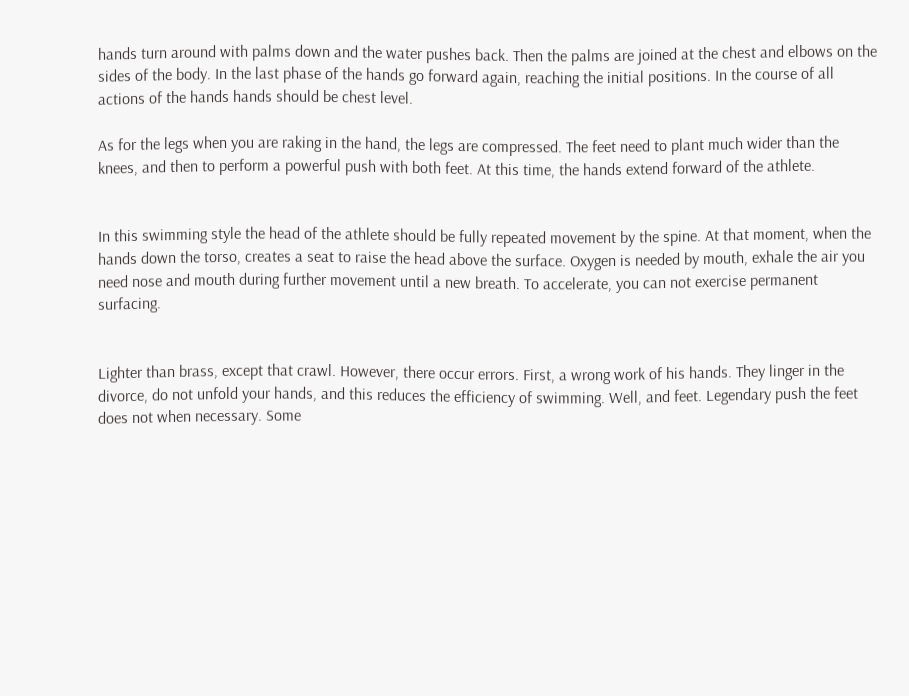hands turn around with palms down and the water pushes back. Then the palms are joined at the chest and elbows on the sides of the body. In the last phase of the hands go forward again, reaching the initial positions. In the course of all actions of the hands hands should be chest level.

As for the legs when you are raking in the hand, the legs are compressed. The feet need to plant much wider than the knees, and then to perform a powerful push with both feet. At this time, the hands extend forward of the athlete.


In this swimming style the head of the athlete should be fully repeated movement by the spine. At that moment, when the hands down the torso, creates a seat to raise the head above the surface. Oxygen is needed by mouth, exhale the air you need nose and mouth during further movement until a new breath. To accelerate, you can not exercise permanent surfacing.


Lighter than brass, except that crawl. However, there occur errors. First, a wrong work of his hands. They linger in the divorce, do not unfold your hands, and this reduces the efficiency of swimming. Well, and feet. Legendary push the feet does not when necessary. Some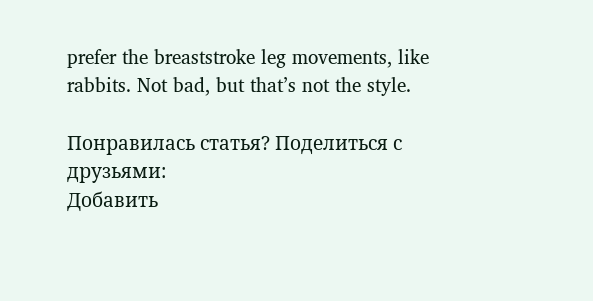prefer the breaststroke leg movements, like rabbits. Not bad, but that’s not the style.

Понравилась статья? Поделиться с друзьями:
Добавить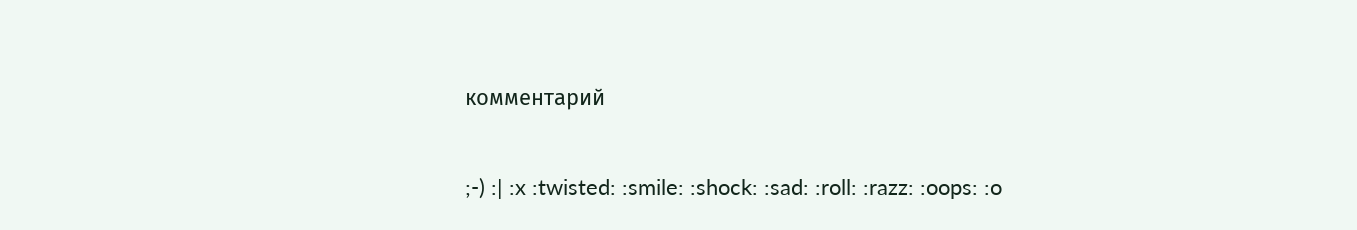комментарий

;-) :| :x :twisted: :smile: :shock: :sad: :roll: :razz: :oops: :o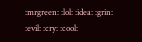:mrgreen: :lol: :idea: :grin: :evil: :cry: :cool: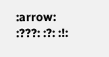:arrow: :???: :?: :!: